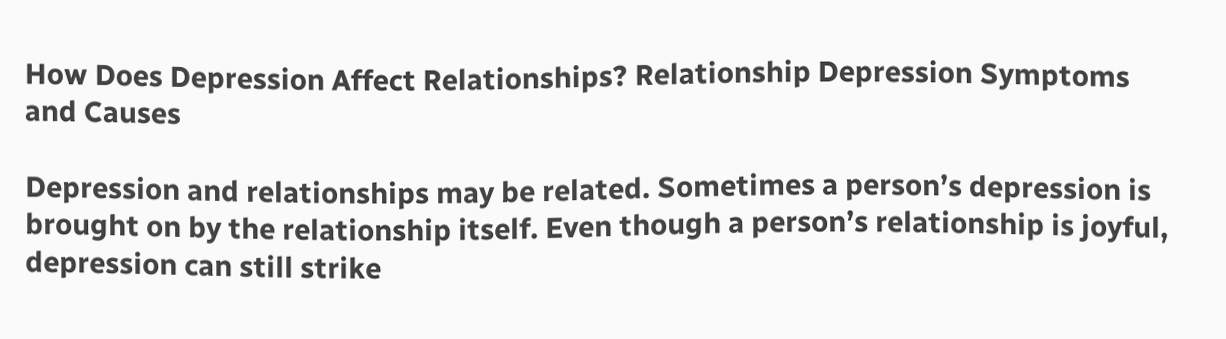How Does Depression Affect Relationships? Relationship Depression Symptoms and Causes

Depression and relationships may be related. Sometimes a person’s depression is brought on by the relationship itself. Even though a person’s relationship is joyful, depression can still strike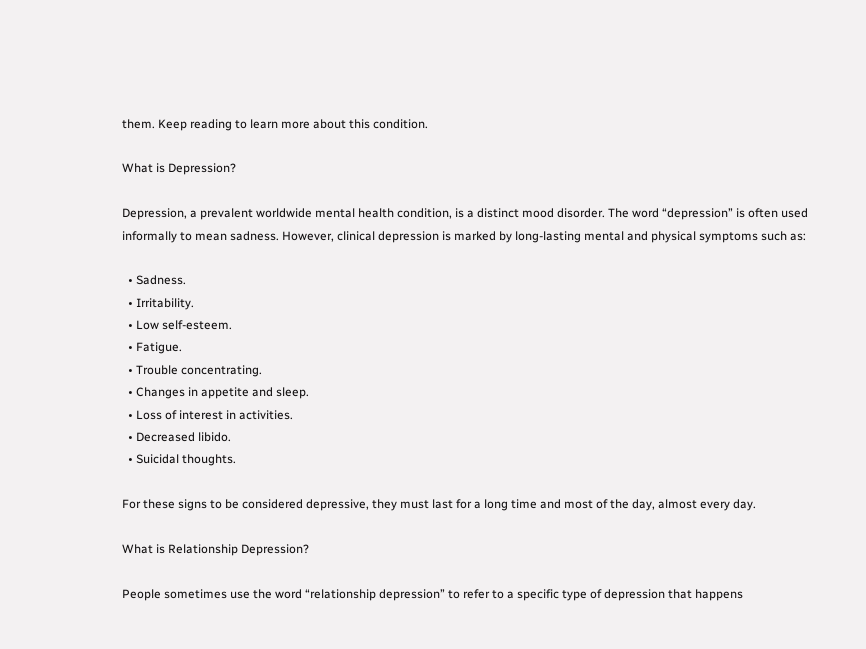them. Keep reading to learn more about this condition.

What is Depression?

Depression, a prevalent worldwide mental health condition, is a distinct mood disorder. The word “depression” is often used informally to mean sadness. However, clinical depression is marked by long-lasting mental and physical symptoms such as:

  • Sadness.
  • Irritability.
  • Low self-esteem.
  • Fatigue.
  • Trouble concentrating.
  • Changes in appetite and sleep.
  • Loss of interest in activities.
  • Decreased libido.
  • Suicidal thoughts.

For these signs to be considered depressive, they must last for a long time and most of the day, almost every day.

What is Relationship Depression?

People sometimes use the word “relationship depression” to refer to a specific type of depression that happens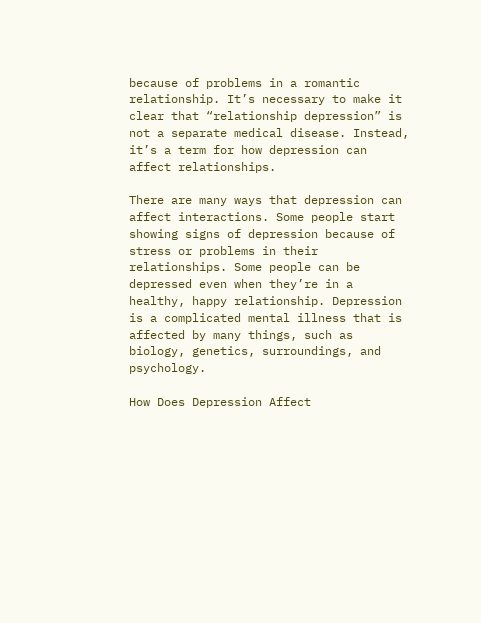because of problems in a romantic relationship. It’s necessary to make it clear that “relationship depression” is not a separate medical disease. Instead, it’s a term for how depression can affect relationships.

There are many ways that depression can affect interactions. Some people start showing signs of depression because of stress or problems in their relationships. Some people can be depressed even when they’re in a healthy, happy relationship. Depression is a complicated mental illness that is affected by many things, such as biology, genetics, surroundings, and psychology.

How Does Depression Affect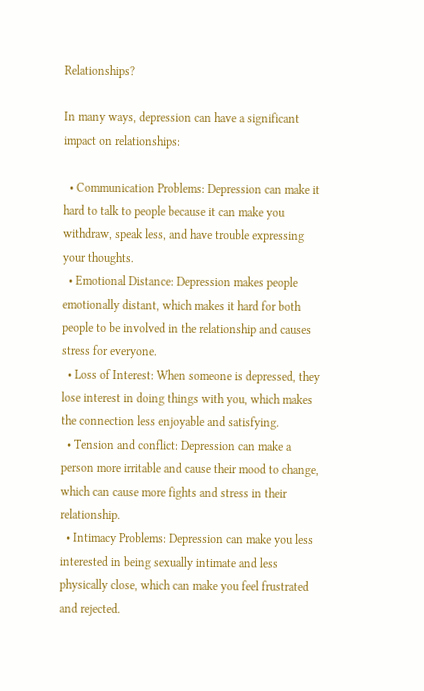Relationships?

In many ways, depression can have a significant impact on relationships:

  • Communication Problems: Depression can make it hard to talk to people because it can make you withdraw, speak less, and have trouble expressing your thoughts.
  • Emotional Distance: Depression makes people emotionally distant, which makes it hard for both people to be involved in the relationship and causes stress for everyone.
  • Loss of Interest: When someone is depressed, they lose interest in doing things with you, which makes the connection less enjoyable and satisfying.
  • Tension and conflict: Depression can make a person more irritable and cause their mood to change, which can cause more fights and stress in their relationship.
  • Intimacy Problems: Depression can make you less interested in being sexually intimate and less physically close, which can make you feel frustrated and rejected.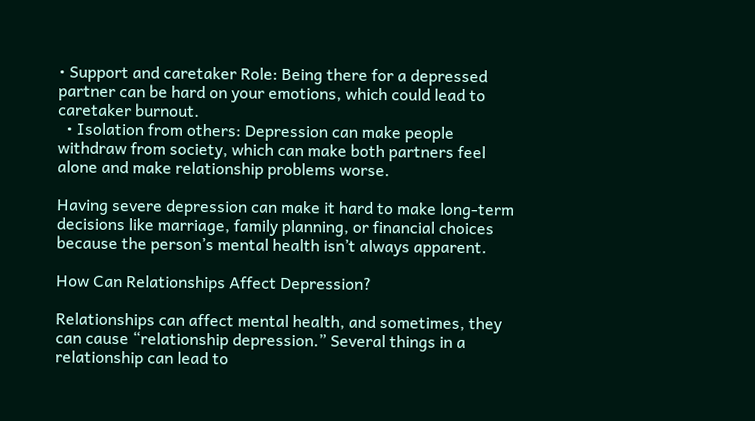• Support and caretaker Role: Being there for a depressed partner can be hard on your emotions, which could lead to caretaker burnout.
  • Isolation from others: Depression can make people withdraw from society, which can make both partners feel alone and make relationship problems worse.

Having severe depression can make it hard to make long-term decisions like marriage, family planning, or financial choices because the person’s mental health isn’t always apparent.

How Can Relationships Affect Depression?

Relationships can affect mental health, and sometimes, they can cause “relationship depression.” Several things in a relationship can lead to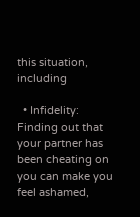this situation, including

  • Infidelity: Finding out that your partner has been cheating on you can make you feel ashamed,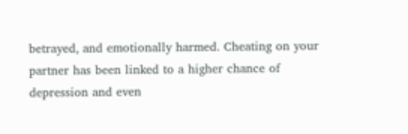betrayed, and emotionally harmed. Cheating on your partner has been linked to a higher chance of depression and even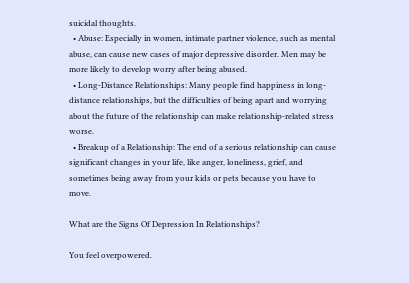suicidal thoughts.
  • Abuse: Especially in women, intimate partner violence, such as mental abuse, can cause new cases of major depressive disorder. Men may be more likely to develop worry after being abused.
  • Long-Distance Relationships: Many people find happiness in long-distance relationships, but the difficulties of being apart and worrying about the future of the relationship can make relationship-related stress worse.
  • Breakup of a Relationship: The end of a serious relationship can cause significant changes in your life, like anger, loneliness, grief, and sometimes being away from your kids or pets because you have to move.

What are the Signs Of Depression In Relationships?

You feel overpowered.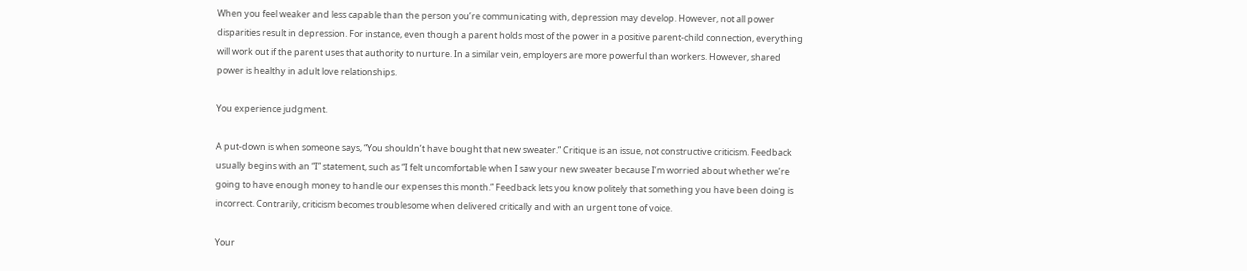When you feel weaker and less capable than the person you’re communicating with, depression may develop. However, not all power disparities result in depression. For instance, even though a parent holds most of the power in a positive parent-child connection, everything will work out if the parent uses that authority to nurture. In a similar vein, employers are more powerful than workers. However, shared power is healthy in adult love relationships.

You experience judgment.

A put-down is when someone says, “You shouldn’t have bought that new sweater.” Critique is an issue, not constructive criticism. Feedback usually begins with an “I” statement, such as “I felt uncomfortable when I saw your new sweater because I’m worried about whether we’re going to have enough money to handle our expenses this month.” Feedback lets you know politely that something you have been doing is incorrect. Contrarily, criticism becomes troublesome when delivered critically and with an urgent tone of voice.

Your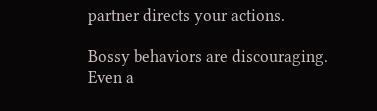partner directs your actions.

Bossy behaviors are discouraging. Even a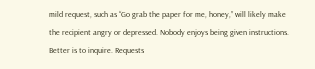mild request, such as “Go grab the paper for me, honey,” will likely make the recipient angry or depressed. Nobody enjoys being given instructions. Better is to inquire. Requests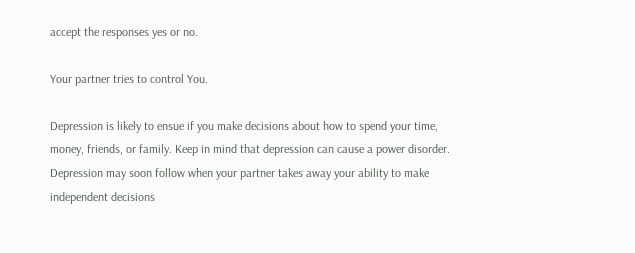accept the responses yes or no.

Your partner tries to control You.

Depression is likely to ensue if you make decisions about how to spend your time, money, friends, or family. Keep in mind that depression can cause a power disorder. Depression may soon follow when your partner takes away your ability to make independent decisions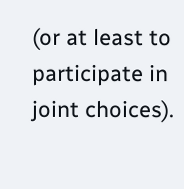(or at least to participate in joint choices).